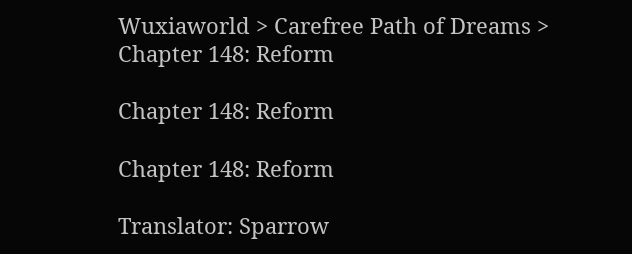Wuxiaworld > Carefree Path of Dreams > Chapter 148: Reform

Chapter 148: Reform

Chapter 148: Reform

Translator: Sparrow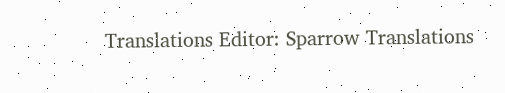Translations Editor: Sparrow Translations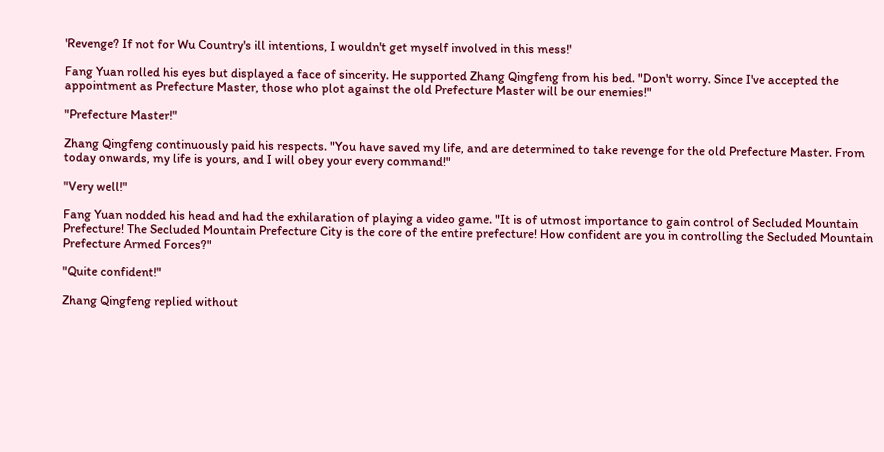'Revenge? If not for Wu Country's ill intentions, I wouldn't get myself involved in this mess!'

Fang Yuan rolled his eyes but displayed a face of sincerity. He supported Zhang Qingfeng from his bed. "Don't worry. Since I've accepted the appointment as Prefecture Master, those who plot against the old Prefecture Master will be our enemies!"

"Prefecture Master!"

Zhang Qingfeng continuously paid his respects. "You have saved my life, and are determined to take revenge for the old Prefecture Master. From today onwards, my life is yours, and I will obey your every command!"

"Very well!"

Fang Yuan nodded his head and had the exhilaration of playing a video game. "It is of utmost importance to gain control of Secluded Mountain Prefecture! The Secluded Mountain Prefecture City is the core of the entire prefecture! How confident are you in controlling the Secluded Mountain Prefecture Armed Forces?"

"Quite confident!"

Zhang Qingfeng replied without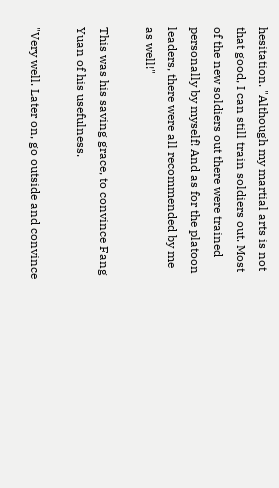hesitation. "Although my martial arts is not that good, I can still train soldiers out. Most of the new soldiers out there were trained personally by myself! And as for the platoon leaders, there were all recommended by me as well!"

This was his saving grace, to convince Fang Yuan of his usefulness.

"Very well. Later on, go outside and convince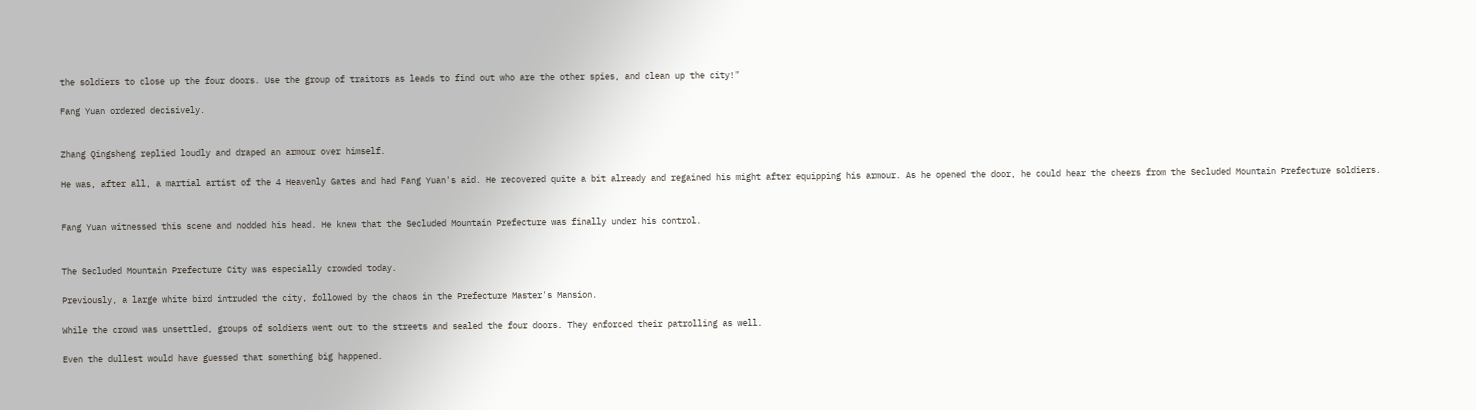the soldiers to close up the four doors. Use the group of traitors as leads to find out who are the other spies, and clean up the city!"

Fang Yuan ordered decisively.


Zhang Qingsheng replied loudly and draped an armour over himself.

He was, after all, a martial artist of the 4 Heavenly Gates and had Fang Yuan's aid. He recovered quite a bit already and regained his might after equipping his armour. As he opened the door, he could hear the cheers from the Secluded Mountain Prefecture soldiers.


Fang Yuan witnessed this scene and nodded his head. He knew that the Secluded Mountain Prefecture was finally under his control.


The Secluded Mountain Prefecture City was especially crowded today.

Previously, a large white bird intruded the city, followed by the chaos in the Prefecture Master's Mansion.

While the crowd was unsettled, groups of soldiers went out to the streets and sealed the four doors. They enforced their patrolling as well.

Even the dullest would have guessed that something big happened.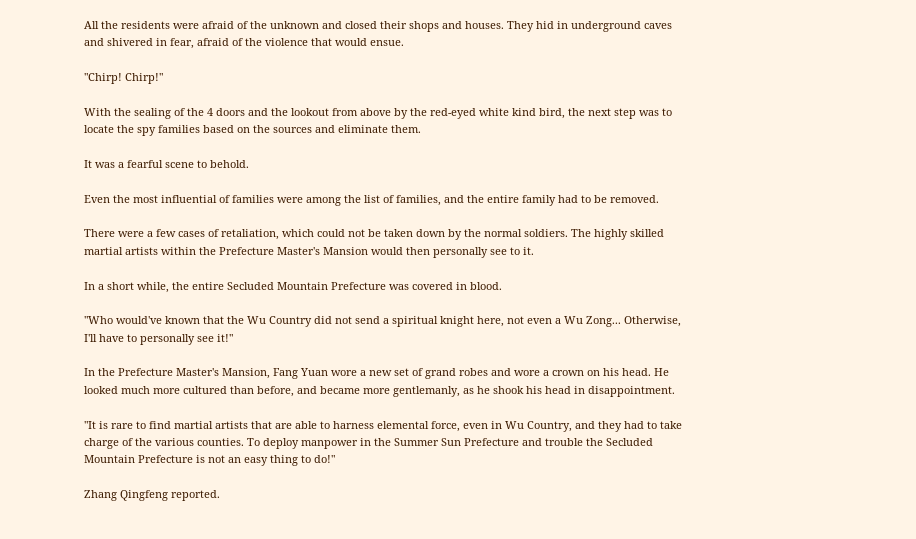All the residents were afraid of the unknown and closed their shops and houses. They hid in underground caves and shivered in fear, afraid of the violence that would ensue.

"Chirp! Chirp!"

With the sealing of the 4 doors and the lookout from above by the red-eyed white kind bird, the next step was to locate the spy families based on the sources and eliminate them.

It was a fearful scene to behold.

Even the most influential of families were among the list of families, and the entire family had to be removed.

There were a few cases of retaliation, which could not be taken down by the normal soldiers. The highly skilled martial artists within the Prefecture Master's Mansion would then personally see to it.

In a short while, the entire Secluded Mountain Prefecture was covered in blood.

"Who would've known that the Wu Country did not send a spiritual knight here, not even a Wu Zong... Otherwise, I'll have to personally see it!"

In the Prefecture Master's Mansion, Fang Yuan wore a new set of grand robes and wore a crown on his head. He looked much more cultured than before, and became more gentlemanly, as he shook his head in disappointment.

"It is rare to find martial artists that are able to harness elemental force, even in Wu Country, and they had to take charge of the various counties. To deploy manpower in the Summer Sun Prefecture and trouble the Secluded Mountain Prefecture is not an easy thing to do!"

Zhang Qingfeng reported.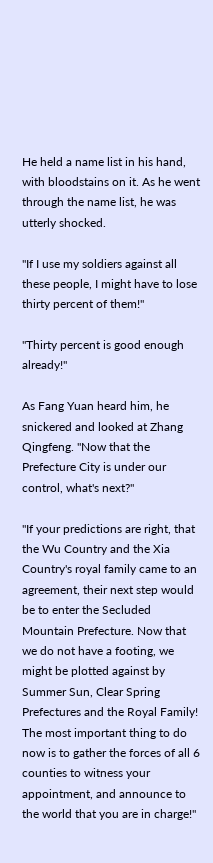He held a name list in his hand, with bloodstains on it. As he went through the name list, he was utterly shocked.

"If I use my soldiers against all these people, I might have to lose thirty percent of them!"

"Thirty percent is good enough already!"

As Fang Yuan heard him, he snickered and looked at Zhang Qingfeng. "Now that the Prefecture City is under our control, what's next?"

"If your predictions are right, that the Wu Country and the Xia Country's royal family came to an agreement, their next step would be to enter the Secluded Mountain Prefecture. Now that we do not have a footing, we might be plotted against by Summer Sun, Clear Spring Prefectures and the Royal Family! The most important thing to do now is to gather the forces of all 6 counties to witness your appointment, and announce to the world that you are in charge!"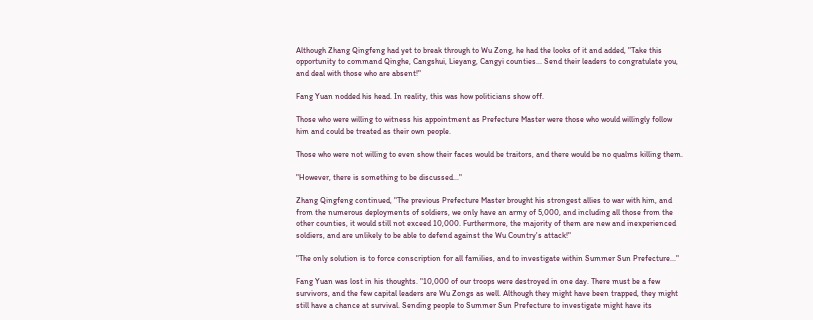Although Zhang Qingfeng had yet to break through to Wu Zong, he had the looks of it and added, "Take this opportunity to command Qinghe, Cangshui, Lieyang, Cangyi counties... Send their leaders to congratulate you, and deal with those who are absent!"

Fang Yuan nodded his head. In reality, this was how politicians show off.

Those who were willing to witness his appointment as Prefecture Master were those who would willingly follow him and could be treated as their own people.

Those who were not willing to even show their faces would be traitors, and there would be no qualms killing them.

"However, there is something to be discussed..."

Zhang Qingfeng continued, "The previous Prefecture Master brought his strongest allies to war with him, and from the numerous deployments of soldiers, we only have an army of 5,000, and including all those from the other counties, it would still not exceed 10,000. Furthermore, the majority of them are new and inexperienced soldiers, and are unlikely to be able to defend against the Wu Country's attack!"

"The only solution is to force conscription for all families, and to investigate within Summer Sun Prefecture..."

Fang Yuan was lost in his thoughts. "10,000 of our troops were destroyed in one day. There must be a few survivors, and the few capital leaders are Wu Zongs as well. Although they might have been trapped, they might still have a chance at survival. Sending people to Summer Sun Prefecture to investigate might have its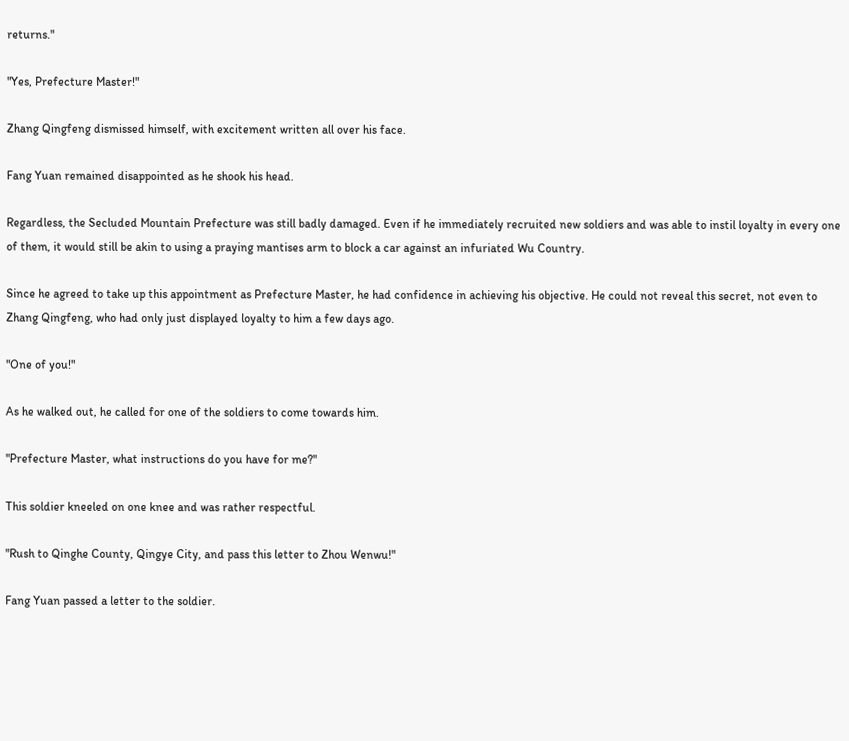returns."

"Yes, Prefecture Master!"

Zhang Qingfeng dismissed himself, with excitement written all over his face.

Fang Yuan remained disappointed as he shook his head.

Regardless, the Secluded Mountain Prefecture was still badly damaged. Even if he immediately recruited new soldiers and was able to instil loyalty in every one of them, it would still be akin to using a praying mantises arm to block a car against an infuriated Wu Country.

Since he agreed to take up this appointment as Prefecture Master, he had confidence in achieving his objective. He could not reveal this secret, not even to Zhang Qingfeng, who had only just displayed loyalty to him a few days ago.

"One of you!"

As he walked out, he called for one of the soldiers to come towards him.

"Prefecture Master, what instructions do you have for me?"

This soldier kneeled on one knee and was rather respectful.

"Rush to Qinghe County, Qingye City, and pass this letter to Zhou Wenwu!"

Fang Yuan passed a letter to the soldier.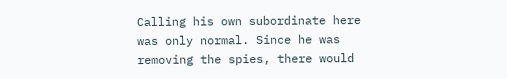Calling his own subordinate here was only normal. Since he was removing the spies, there would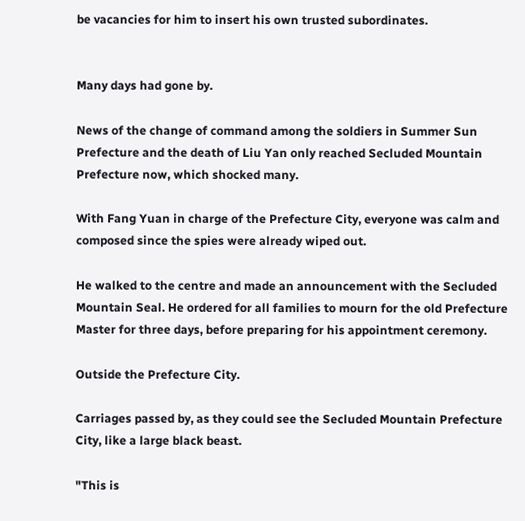be vacancies for him to insert his own trusted subordinates.


Many days had gone by.

News of the change of command among the soldiers in Summer Sun Prefecture and the death of Liu Yan only reached Secluded Mountain Prefecture now, which shocked many.

With Fang Yuan in charge of the Prefecture City, everyone was calm and composed since the spies were already wiped out.

He walked to the centre and made an announcement with the Secluded Mountain Seal. He ordered for all families to mourn for the old Prefecture Master for three days, before preparing for his appointment ceremony.

Outside the Prefecture City.

Carriages passed by, as they could see the Secluded Mountain Prefecture City, like a large black beast.

"This is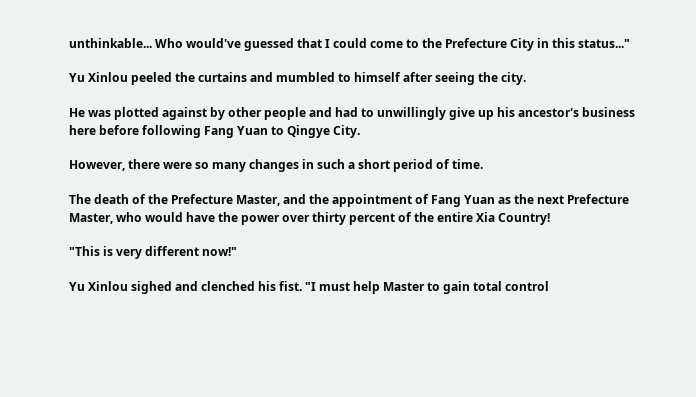unthinkable... Who would've guessed that I could come to the Prefecture City in this status..."

Yu Xinlou peeled the curtains and mumbled to himself after seeing the city.

He was plotted against by other people and had to unwillingly give up his ancestor's business here before following Fang Yuan to Qingye City.

However, there were so many changes in such a short period of time.

The death of the Prefecture Master, and the appointment of Fang Yuan as the next Prefecture Master, who would have the power over thirty percent of the entire Xia Country!

"This is very different now!"

Yu Xinlou sighed and clenched his fist. "I must help Master to gain total control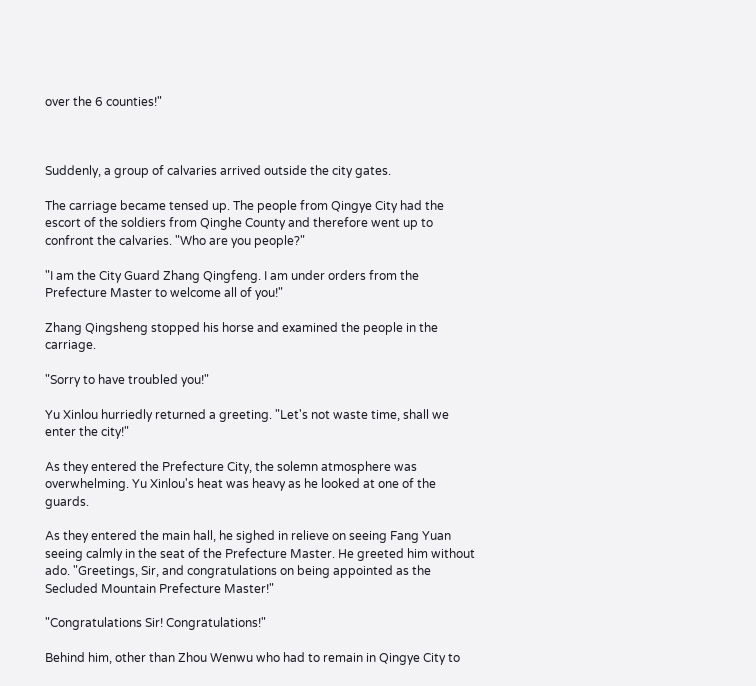over the 6 counties!"



Suddenly, a group of calvaries arrived outside the city gates.

The carriage became tensed up. The people from Qingye City had the escort of the soldiers from Qinghe County and therefore went up to confront the calvaries. "Who are you people?"

"I am the City Guard Zhang Qingfeng. I am under orders from the Prefecture Master to welcome all of you!"

Zhang Qingsheng stopped his horse and examined the people in the carriage.

"Sorry to have troubled you!"

Yu Xinlou hurriedly returned a greeting. "Let's not waste time, shall we enter the city!"

As they entered the Prefecture City, the solemn atmosphere was overwhelming. Yu Xinlou's heat was heavy as he looked at one of the guards.

As they entered the main hall, he sighed in relieve on seeing Fang Yuan seeing calmly in the seat of the Prefecture Master. He greeted him without ado. "Greetings, Sir, and congratulations on being appointed as the Secluded Mountain Prefecture Master!"

"Congratulations Sir! Congratulations!"

Behind him, other than Zhou Wenwu who had to remain in Qingye City to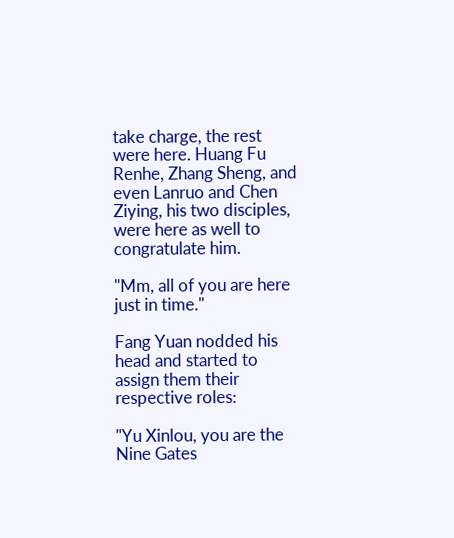take charge, the rest were here. Huang Fu Renhe, Zhang Sheng, and even Lanruo and Chen Ziying, his two disciples, were here as well to congratulate him.

"Mm, all of you are here just in time."

Fang Yuan nodded his head and started to assign them their respective roles:

"Yu Xinlou, you are the Nine Gates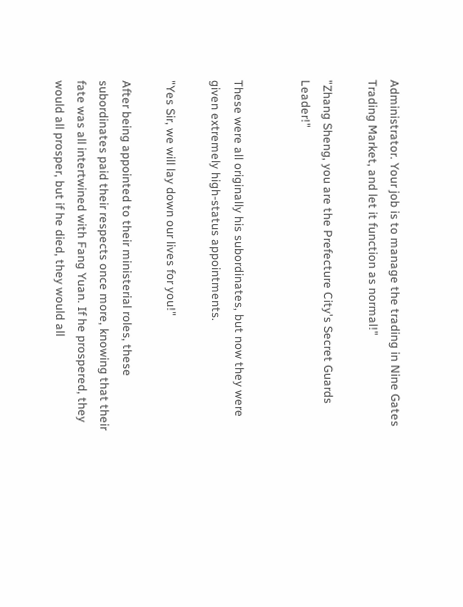Administrator. Your job is to manage the trading in Nine Gates Trading Market, and let it function as normal!"

"Zhang Sheng, you are the Prefecture City's Secret Guards Leader!"


These were all originally his subordinates, but now they were given extremely high-status appointments.

"Yes Sir, we will lay down our lives for you!"

After being appointed to their ministerial roles, these subordinates paid their respects once more, knowing that their fate was all intertwined with Fang Yuan. If he prospered, they would all prosper, but if he died, they would all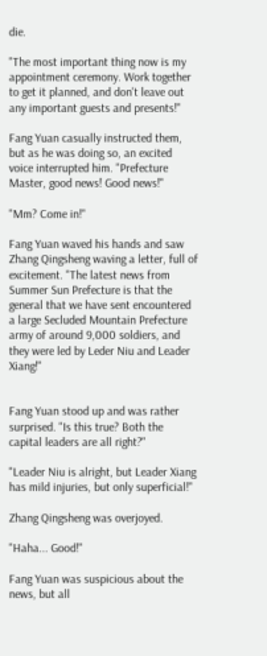die.

"The most important thing now is my appointment ceremony. Work together to get it planned, and don't leave out any important guests and presents!"

Fang Yuan casually instructed them, but as he was doing so, an excited voice interrupted him. "Prefecture Master, good news! Good news!"

"Mm? Come in!"

Fang Yuan waved his hands and saw Zhang Qingsheng waving a letter, full of excitement. "The latest news from Summer Sun Prefecture is that the general that we have sent encountered a large Secluded Mountain Prefecture army of around 9,000 soldiers, and they were led by Leder Niu and Leader Xiang!"


Fang Yuan stood up and was rather surprised. "Is this true? Both the capital leaders are all right?"

"Leader Niu is alright, but Leader Xiang has mild injuries, but only superficial!"

Zhang Qingsheng was overjoyed.

"Haha... Good!"

Fang Yuan was suspicious about the news, but all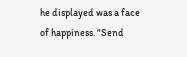he displayed was a face of happiness. "Send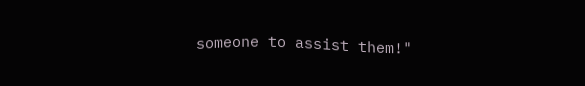someone to assist them!"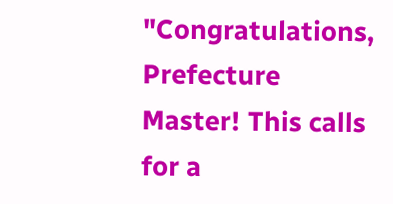"Congratulations, Prefecture Master! This calls for a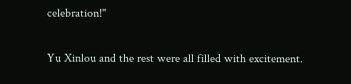celebration!"

Yu Xinlou and the rest were all filled with excitement.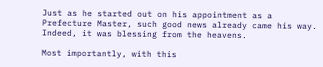Just as he started out on his appointment as a Prefecture Master, such good news already came his way. Indeed, it was blessing from the heavens.

Most importantly, with this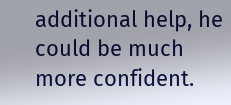additional help, he could be much more confident.